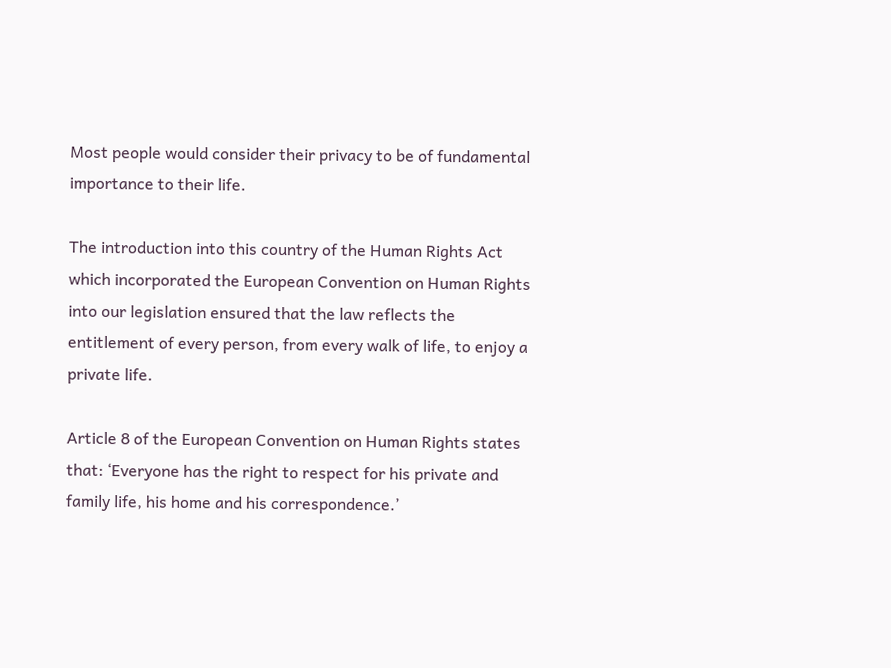Most people would consider their privacy to be of fundamental importance to their life.

The introduction into this country of the Human Rights Act which incorporated the European Convention on Human Rights into our legislation ensured that the law reflects the entitlement of every person, from every walk of life, to enjoy a private life.

Article 8 of the European Convention on Human Rights states that: ‘Everyone has the right to respect for his private and family life, his home and his correspondence.’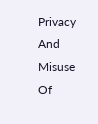Privacy And Misuse Of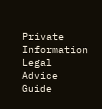Private Information Legal Advice Guide